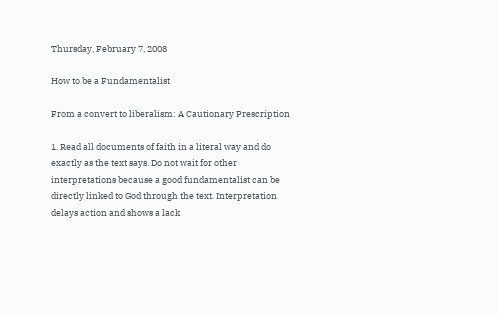Thursday, February 7, 2008

How to be a Fundamentalist

From a convert to liberalism: A Cautionary Prescription

1. Read all documents of faith in a literal way and do exactly as the text says. Do not wait for other interpretations because a good fundamentalist can be directly linked to God through the text. Interpretation delays action and shows a lack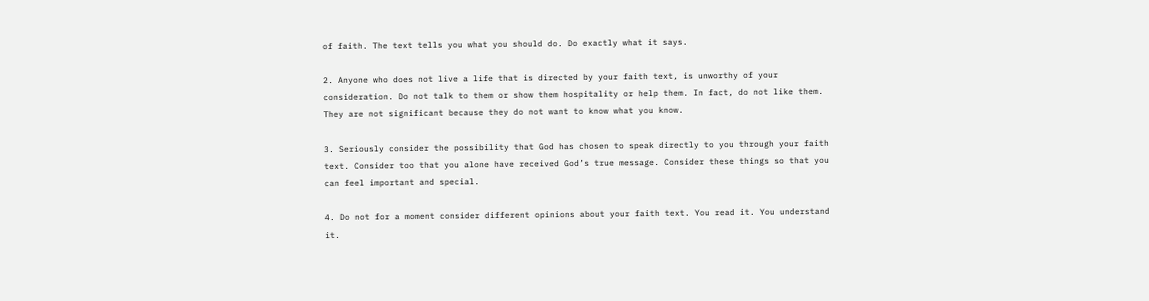of faith. The text tells you what you should do. Do exactly what it says.

2. Anyone who does not live a life that is directed by your faith text, is unworthy of your consideration. Do not talk to them or show them hospitality or help them. In fact, do not like them. They are not significant because they do not want to know what you know.

3. Seriously consider the possibility that God has chosen to speak directly to you through your faith text. Consider too that you alone have received God’s true message. Consider these things so that you can feel important and special.

4. Do not for a moment consider different opinions about your faith text. You read it. You understand it.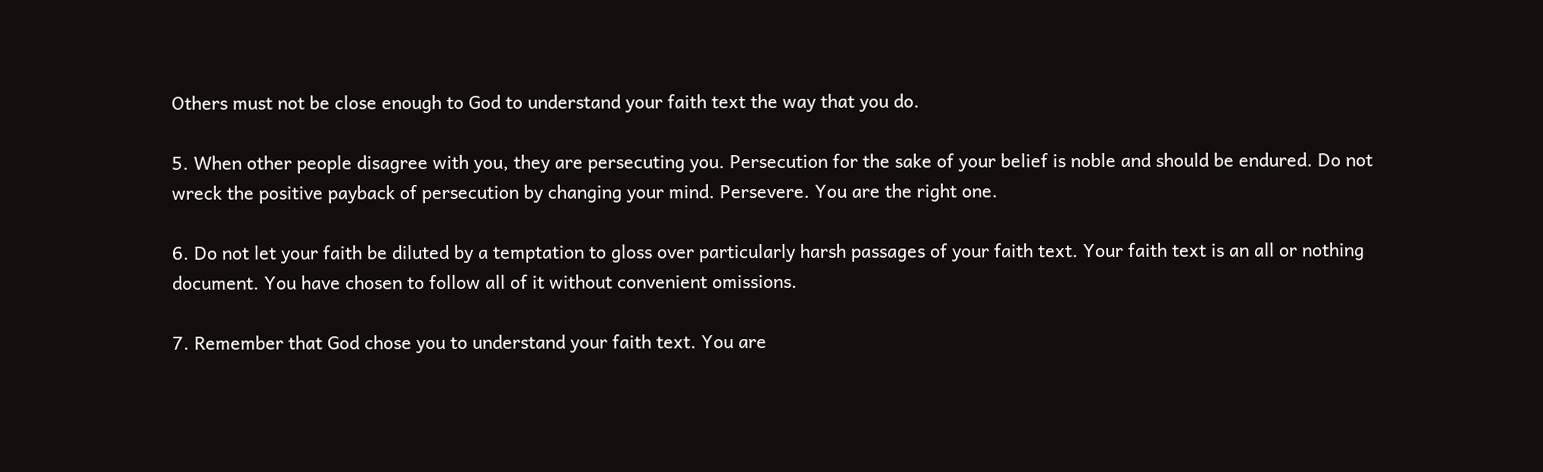Others must not be close enough to God to understand your faith text the way that you do.

5. When other people disagree with you, they are persecuting you. Persecution for the sake of your belief is noble and should be endured. Do not wreck the positive payback of persecution by changing your mind. Persevere. You are the right one.

6. Do not let your faith be diluted by a temptation to gloss over particularly harsh passages of your faith text. Your faith text is an all or nothing document. You have chosen to follow all of it without convenient omissions.

7. Remember that God chose you to understand your faith text. You are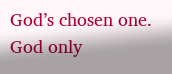God’s chosen one. God only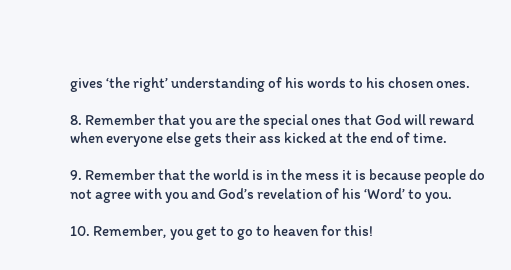gives ‘the right’ understanding of his words to his chosen ones.

8. Remember that you are the special ones that God will reward when everyone else gets their ass kicked at the end of time.

9. Remember that the world is in the mess it is because people do not agree with you and God’s revelation of his ‘Word’ to you.

10. Remember, you get to go to heaven for this!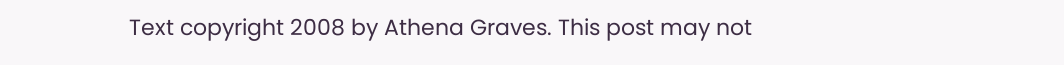Text copyright 2008 by Athena Graves. This post may not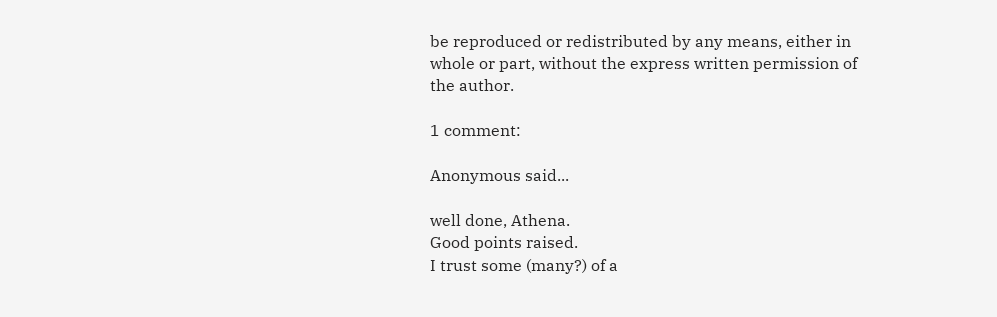be reproduced or redistributed by any means, either in whole or part, without the express written permission of the author.

1 comment:

Anonymous said...

well done, Athena.
Good points raised.
I trust some (many?) of a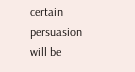certain persuasion will be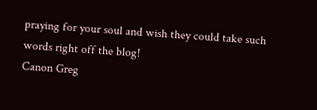praying for your soul and wish they could take such words right off the blog!
Canon Greg